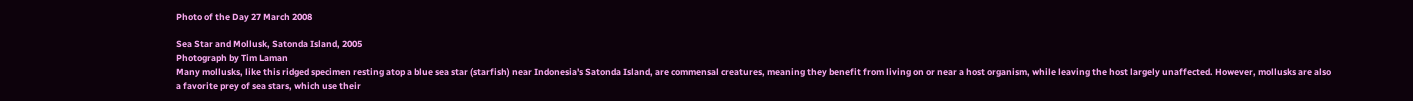Photo of the Day 27 March 2008

Sea Star and Mollusk, Satonda Island, 2005
Photograph by Tim Laman
Many mollusks, like this ridged specimen resting atop a blue sea star (starfish) near Indonesia's Satonda Island, are commensal creatures, meaning they benefit from living on or near a host organism, while leaving the host largely unaffected. However, mollusks are also a favorite prey of sea stars, which use their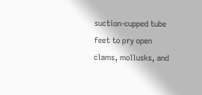suction-cupped tube feet to pry open clams, mollusks, and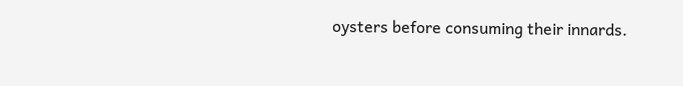oysters before consuming their innards.